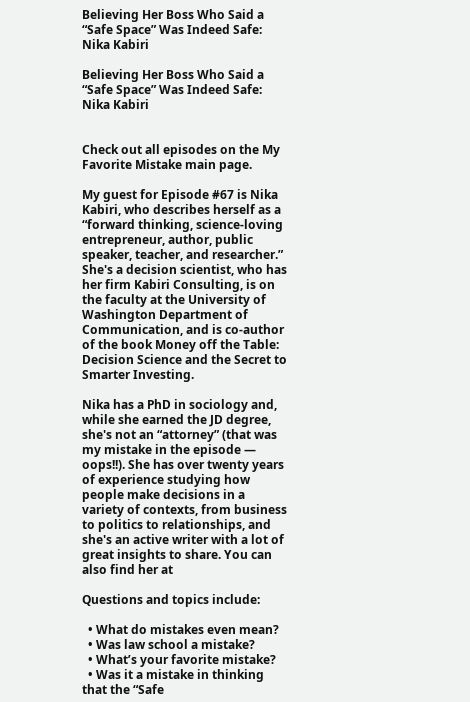Believing Her Boss Who Said a “Safe Space” Was Indeed Safe: Nika Kabiri

Believing Her Boss Who Said a “Safe Space” Was Indeed Safe: Nika Kabiri


Check out all episodes on the My Favorite Mistake main page.

My guest for Episode #67 is Nika Kabiri, who describes herself as a “forward thinking, science-loving entrepreneur, author, public speaker, teacher, and researcher.” She's a decision scientist, who has her firm Kabiri Consulting, is on the faculty at the University of Washington Department of Communication, and is co-author of the book Money off the Table: Decision Science and the Secret to Smarter Investing.

Nika has a PhD in sociology and, while she earned the JD degree, she's not an “attorney” (that was my mistake in the episode — oops!!). She has over twenty years of experience studying how people make decisions in a variety of contexts, from business to politics to relationships, and she's an active writer with a lot of great insights to share. You can also find her at

Questions and topics include:

  • What do mistakes even mean?
  • Was law school a mistake?
  • What’s your favorite mistake?
  • Was it a mistake in thinking that the “Safe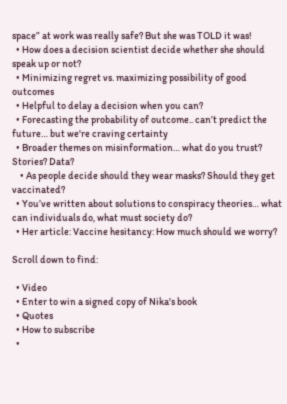space” at work was really safe? But she was TOLD it was!
  • How does a decision scientist decide whether she should speak up or not?
  • Minimizing regret vs. maximizing possibility of good outcomes
  • Helpful to delay a decision when you can?
  • Forecasting the probability of outcome.. can’t predict the future… but we're craving certainty
  • Broader themes on misinformation… what do you trust? Stories? Data?
    • As people decide should they wear masks? Should they get vaccinated?
  • You’ve written about solutions to conspiracy theories… what can individuals do, what must society do?
  • Her article: Vaccine hesitancy: How much should we worry?

Scroll down to find:

  • Video
  • Enter to win a signed copy of Nika's book
  • Quotes
  • How to subscribe
  •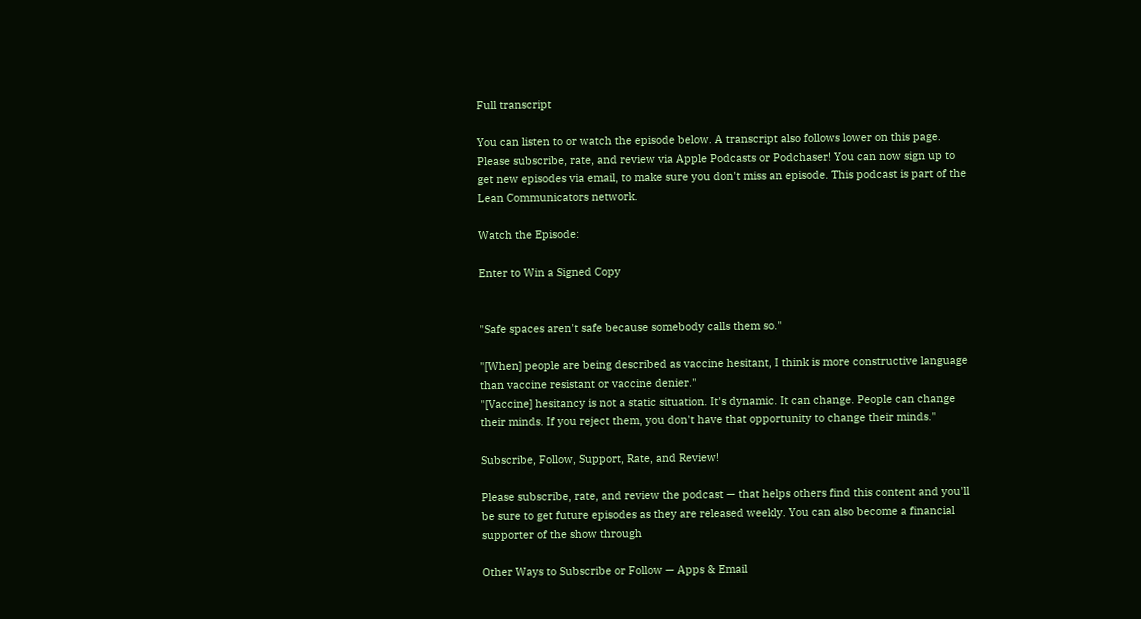Full transcript

You can listen to or watch the episode below. A transcript also follows lower on this page. Please subscribe, rate, and review via Apple Podcasts or Podchaser! You can now sign up to get new episodes via email, to make sure you don't miss an episode. This podcast is part of the Lean Communicators network.

Watch the Episode:

Enter to Win a Signed Copy


"Safe spaces aren't safe because somebody calls them so."

"[When] people are being described as vaccine hesitant, I think is more constructive language than vaccine resistant or vaccine denier."
"[Vaccine] hesitancy is not a static situation. It's dynamic. It can change. People can change their minds. If you reject them, you don't have that opportunity to change their minds."

Subscribe, Follow, Support, Rate, and Review!

Please subscribe, rate, and review the podcast — that helps others find this content and you'll be sure to get future episodes as they are released weekly. You can also become a financial supporter of the show through

Other Ways to Subscribe or Follow — Apps & Email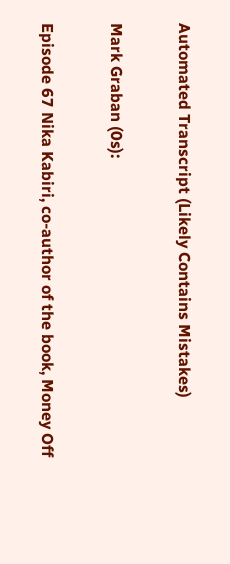Automated Transcript (Likely Contains Mistakes)

Mark Graban (0s):

Episode 67 Nika Kabiri, co-author of the book, Money Off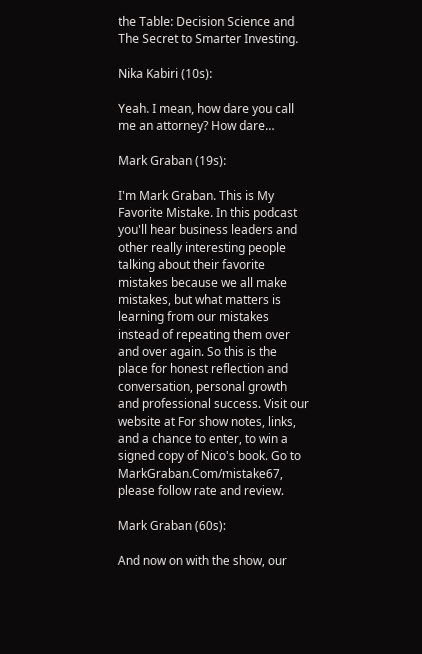the Table: Decision Science and The Secret to Smarter Investing.

Nika Kabiri (10s):

Yeah. I mean, how dare you call me an attorney? How dare…

Mark Graban (19s):

I'm Mark Graban. This is My Favorite Mistake. In this podcast you'll hear business leaders and other really interesting people talking about their favorite mistakes because we all make mistakes, but what matters is learning from our mistakes instead of repeating them over and over again. So this is the place for honest reflection and conversation, personal growth and professional success. Visit our website at For show notes, links, and a chance to enter, to win a signed copy of Nico's book. Go to MarkGraban.Com/mistake67, please follow rate and review.

Mark Graban (60s):

And now on with the show, our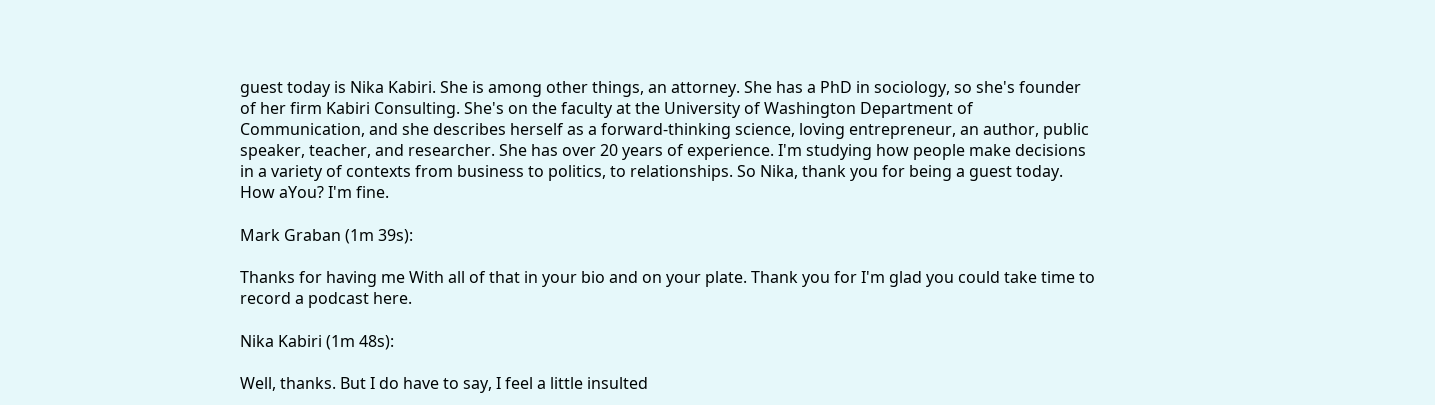guest today is Nika Kabiri. She is among other things, an attorney. She has a PhD in sociology, so she's founder of her firm Kabiri Consulting. She's on the faculty at the University of Washington Department of Communication, and she describes herself as a forward-thinking science, loving entrepreneur, an author, public speaker, teacher, and researcher. She has over 20 years of experience. I'm studying how people make decisions in a variety of contexts from business to politics, to relationships. So Nika, thank you for being a guest today. How aYou? I'm fine.

Mark Graban (1m 39s):

Thanks for having me With all of that in your bio and on your plate. Thank you for I'm glad you could take time to record a podcast here.

Nika Kabiri (1m 48s):

Well, thanks. But I do have to say, I feel a little insulted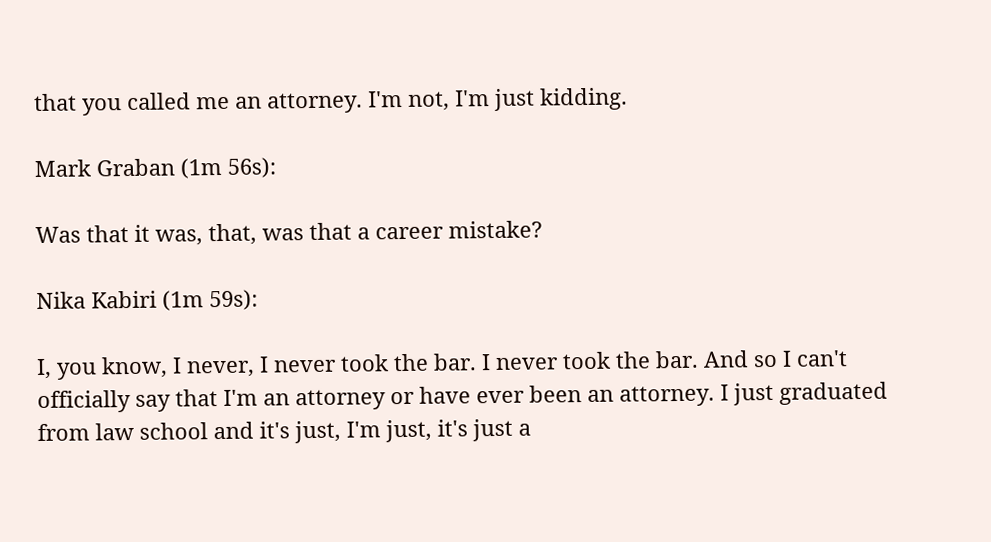that you called me an attorney. I'm not, I'm just kidding.

Mark Graban (1m 56s):

Was that it was, that, was that a career mistake?

Nika Kabiri (1m 59s):

I, you know, I never, I never took the bar. I never took the bar. And so I can't officially say that I'm an attorney or have ever been an attorney. I just graduated from law school and it's just, I'm just, it's just a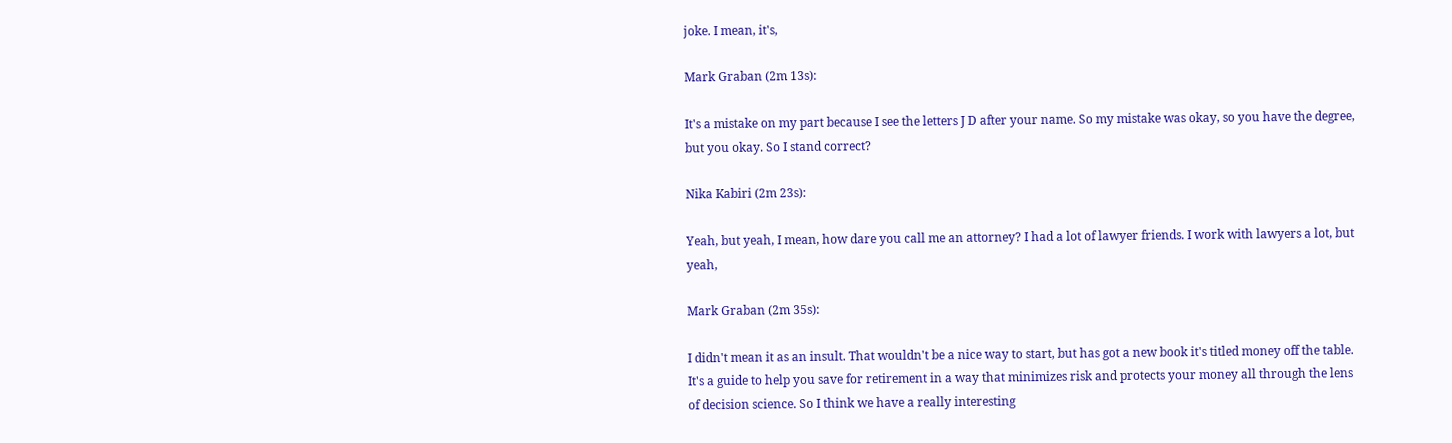joke. I mean, it's,

Mark Graban (2m 13s):

It's a mistake on my part because I see the letters J D after your name. So my mistake was okay, so you have the degree, but you okay. So I stand correct?

Nika Kabiri (2m 23s):

Yeah, but yeah, I mean, how dare you call me an attorney? I had a lot of lawyer friends. I work with lawyers a lot, but yeah,

Mark Graban (2m 35s):

I didn't mean it as an insult. That wouldn't be a nice way to start, but has got a new book it's titled money off the table. It's a guide to help you save for retirement in a way that minimizes risk and protects your money all through the lens of decision science. So I think we have a really interesting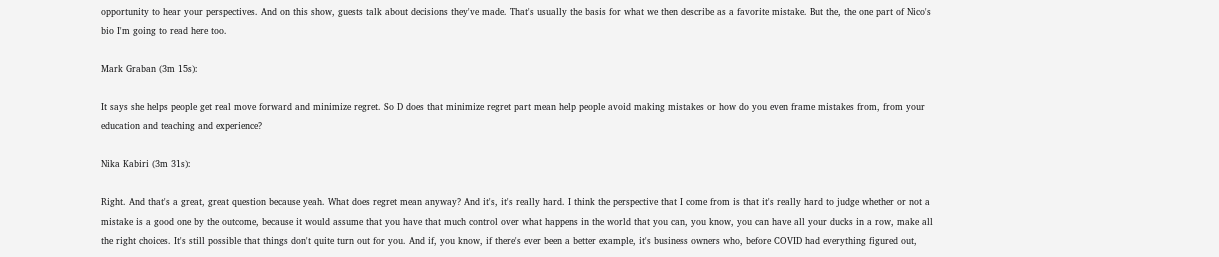opportunity to hear your perspectives. And on this show, guests talk about decisions they've made. That's usually the basis for what we then describe as a favorite mistake. But the, the one part of Nico's bio I'm going to read here too.

Mark Graban (3m 15s):

It says she helps people get real move forward and minimize regret. So D does that minimize regret part mean help people avoid making mistakes or how do you even frame mistakes from, from your education and teaching and experience?

Nika Kabiri (3m 31s):

Right. And that's a great, great question because yeah. What does regret mean anyway? And it's, it's really hard. I think the perspective that I come from is that it's really hard to judge whether or not a mistake is a good one by the outcome, because it would assume that you have that much control over what happens in the world that you can, you know, you can have all your ducks in a row, make all the right choices. It's still possible that things don't quite turn out for you. And if, you know, if there's ever been a better example, it's business owners who, before COVID had everything figured out,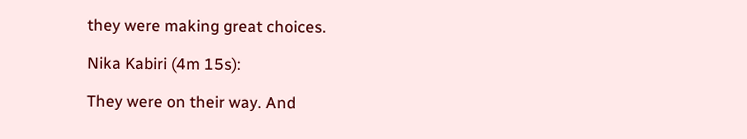they were making great choices.

Nika Kabiri (4m 15s):

They were on their way. And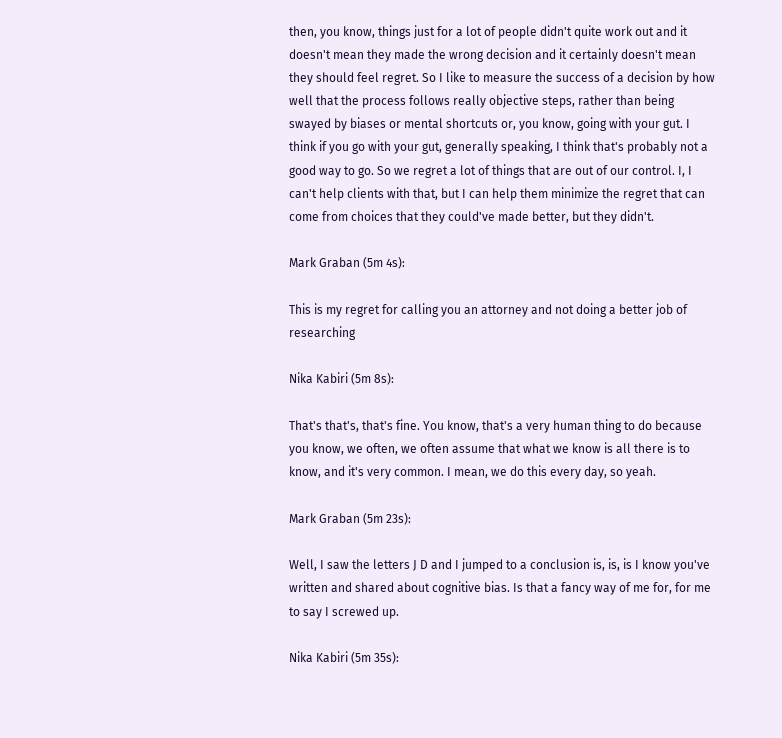then, you know, things just for a lot of people didn't quite work out and it doesn't mean they made the wrong decision and it certainly doesn't mean they should feel regret. So I like to measure the success of a decision by how well that the process follows really objective steps, rather than being swayed by biases or mental shortcuts or, you know, going with your gut. I think if you go with your gut, generally speaking, I think that's probably not a good way to go. So we regret a lot of things that are out of our control. I, I can't help clients with that, but I can help them minimize the regret that can come from choices that they could've made better, but they didn't.

Mark Graban (5m 4s):

This is my regret for calling you an attorney and not doing a better job of researching

Nika Kabiri (5m 8s):

That's that's, that's fine. You know, that's a very human thing to do because you know, we often, we often assume that what we know is all there is to know, and it's very common. I mean, we do this every day, so yeah.

Mark Graban (5m 23s):

Well, I saw the letters J D and I jumped to a conclusion is, is, is I know you've written and shared about cognitive bias. Is that a fancy way of me for, for me to say I screwed up.

Nika Kabiri (5m 35s):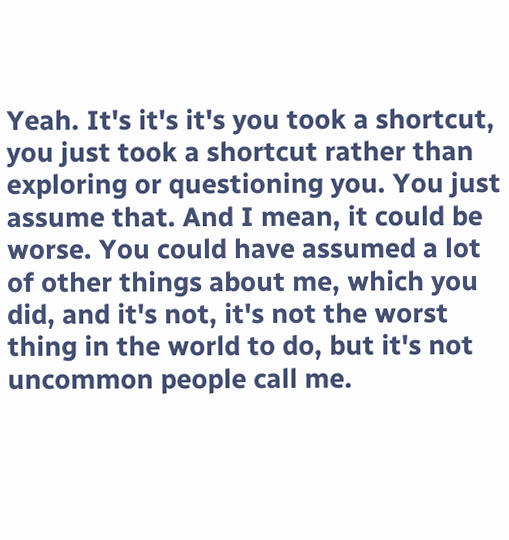Yeah. It's it's it's you took a shortcut, you just took a shortcut rather than exploring or questioning you. You just assume that. And I mean, it could be worse. You could have assumed a lot of other things about me, which you did, and it's not, it's not the worst thing in the world to do, but it's not uncommon people call me.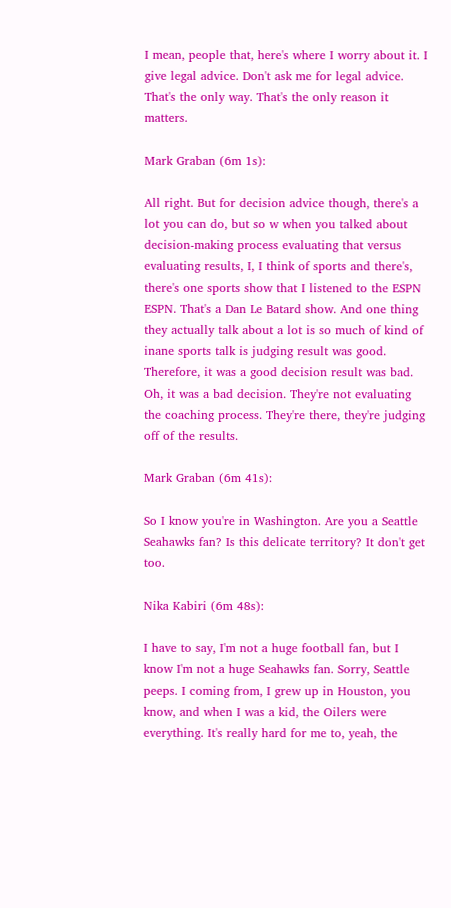I mean, people that, here's where I worry about it. I give legal advice. Don't ask me for legal advice. That's the only way. That's the only reason it matters.

Mark Graban (6m 1s):

All right. But for decision advice though, there's a lot you can do, but so w when you talked about decision-making process evaluating that versus evaluating results, I, I think of sports and there's, there's one sports show that I listened to the ESPN ESPN. That's a Dan Le Batard show. And one thing they actually talk about a lot is so much of kind of inane sports talk is judging result was good. Therefore, it was a good decision result was bad. Oh, it was a bad decision. They're not evaluating the coaching process. They're there, they're judging off of the results.

Mark Graban (6m 41s):

So I know you're in Washington. Are you a Seattle Seahawks fan? Is this delicate territory? It don't get too.

Nika Kabiri (6m 48s):

I have to say, I'm not a huge football fan, but I know I'm not a huge Seahawks fan. Sorry, Seattle peeps. I coming from, I grew up in Houston, you know, and when I was a kid, the Oilers were everything. It's really hard for me to, yeah, the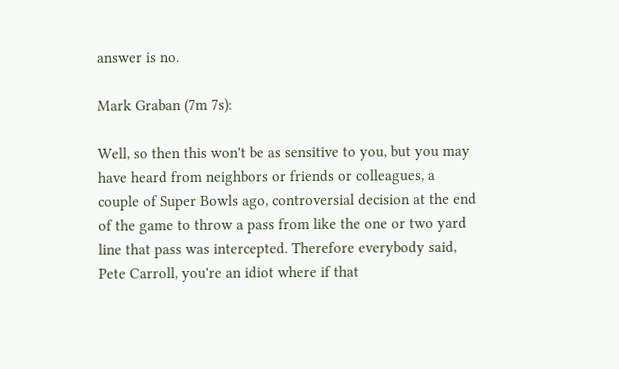answer is no.

Mark Graban (7m 7s):

Well, so then this won't be as sensitive to you, but you may have heard from neighbors or friends or colleagues, a couple of Super Bowls ago, controversial decision at the end of the game to throw a pass from like the one or two yard line that pass was intercepted. Therefore everybody said, Pete Carroll, you're an idiot where if that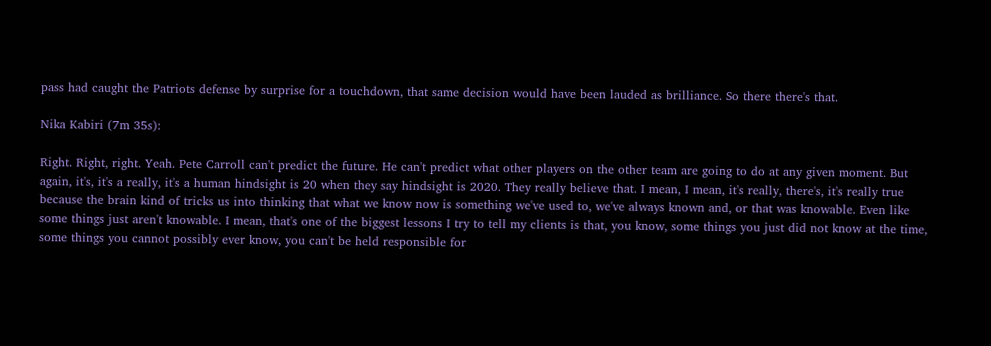pass had caught the Patriots defense by surprise for a touchdown, that same decision would have been lauded as brilliance. So there there's that.

Nika Kabiri (7m 35s):

Right. Right, right. Yeah. Pete Carroll can't predict the future. He can't predict what other players on the other team are going to do at any given moment. But again, it's, it's a really, it's a human hindsight is 20 when they say hindsight is 2020. They really believe that. I mean, I mean, it's really, there's, it's really true because the brain kind of tricks us into thinking that what we know now is something we've used to, we've always known and, or that was knowable. Even like some things just aren't knowable. I mean, that's one of the biggest lessons I try to tell my clients is that, you know, some things you just did not know at the time, some things you cannot possibly ever know, you can't be held responsible for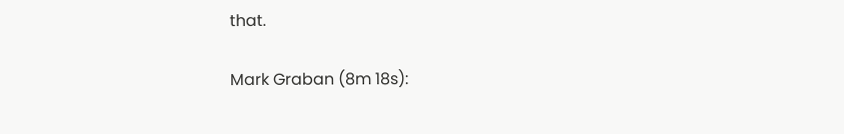that.

Mark Graban (8m 18s):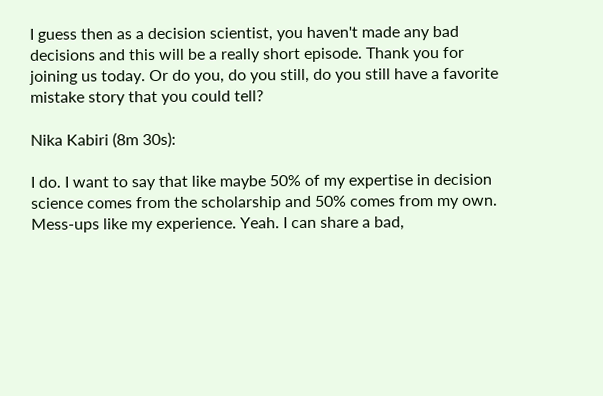I guess then as a decision scientist, you haven't made any bad decisions and this will be a really short episode. Thank you for joining us today. Or do you, do you still, do you still have a favorite mistake story that you could tell?

Nika Kabiri (8m 30s):

I do. I want to say that like maybe 50% of my expertise in decision science comes from the scholarship and 50% comes from my own. Mess-ups like my experience. Yeah. I can share a bad,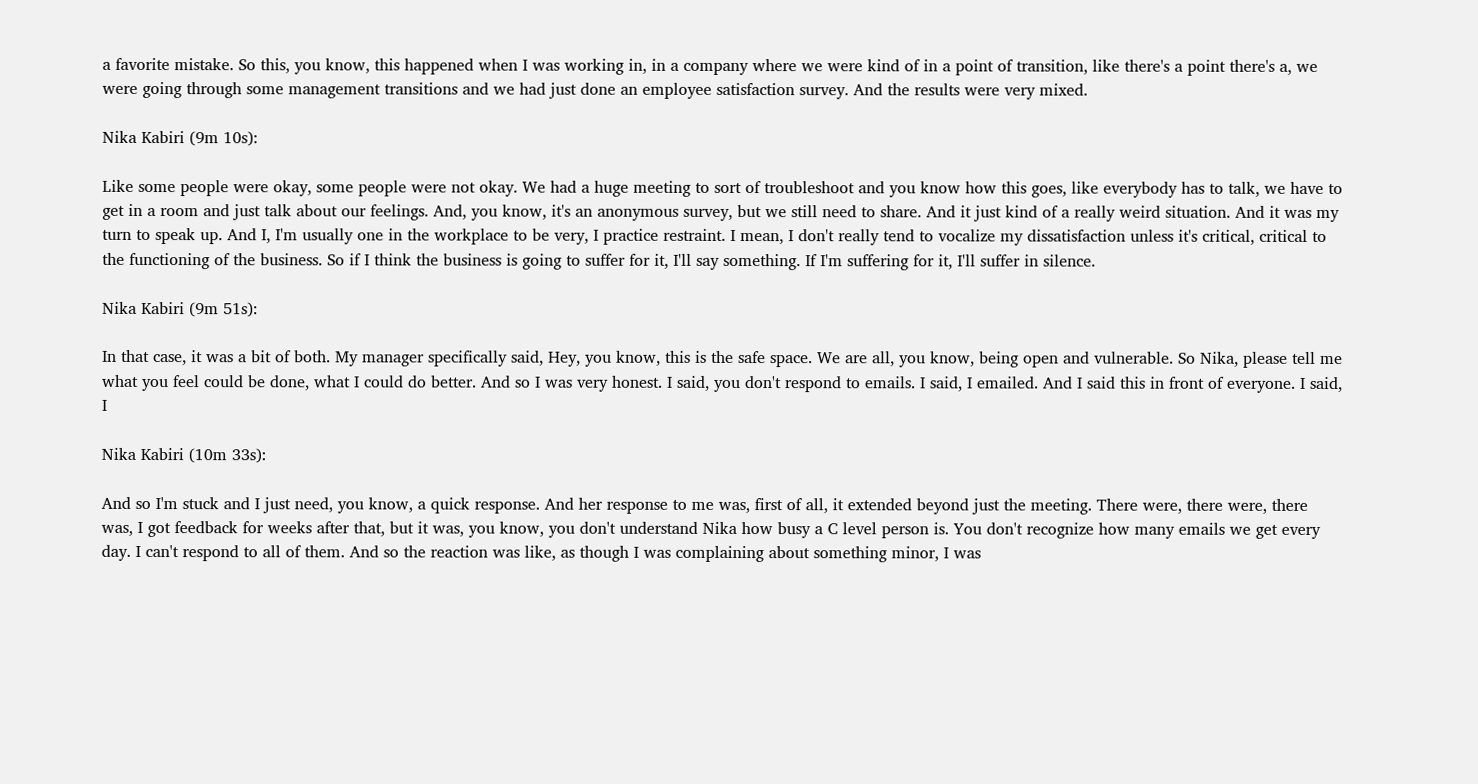a favorite mistake. So this, you know, this happened when I was working in, in a company where we were kind of in a point of transition, like there's a point there's a, we were going through some management transitions and we had just done an employee satisfaction survey. And the results were very mixed.

Nika Kabiri (9m 10s):

Like some people were okay, some people were not okay. We had a huge meeting to sort of troubleshoot and you know how this goes, like everybody has to talk, we have to get in a room and just talk about our feelings. And, you know, it's an anonymous survey, but we still need to share. And it just kind of a really weird situation. And it was my turn to speak up. And I, I'm usually one in the workplace to be very, I practice restraint. I mean, I don't really tend to vocalize my dissatisfaction unless it's critical, critical to the functioning of the business. So if I think the business is going to suffer for it, I'll say something. If I'm suffering for it, I'll suffer in silence.

Nika Kabiri (9m 51s):

In that case, it was a bit of both. My manager specifically said, Hey, you know, this is the safe space. We are all, you know, being open and vulnerable. So Nika, please tell me what you feel could be done, what I could do better. And so I was very honest. I said, you don't respond to emails. I said, I emailed. And I said this in front of everyone. I said, I

Nika Kabiri (10m 33s):

And so I'm stuck and I just need, you know, a quick response. And her response to me was, first of all, it extended beyond just the meeting. There were, there were, there was, I got feedback for weeks after that, but it was, you know, you don't understand Nika how busy a C level person is. You don't recognize how many emails we get every day. I can't respond to all of them. And so the reaction was like, as though I was complaining about something minor, I was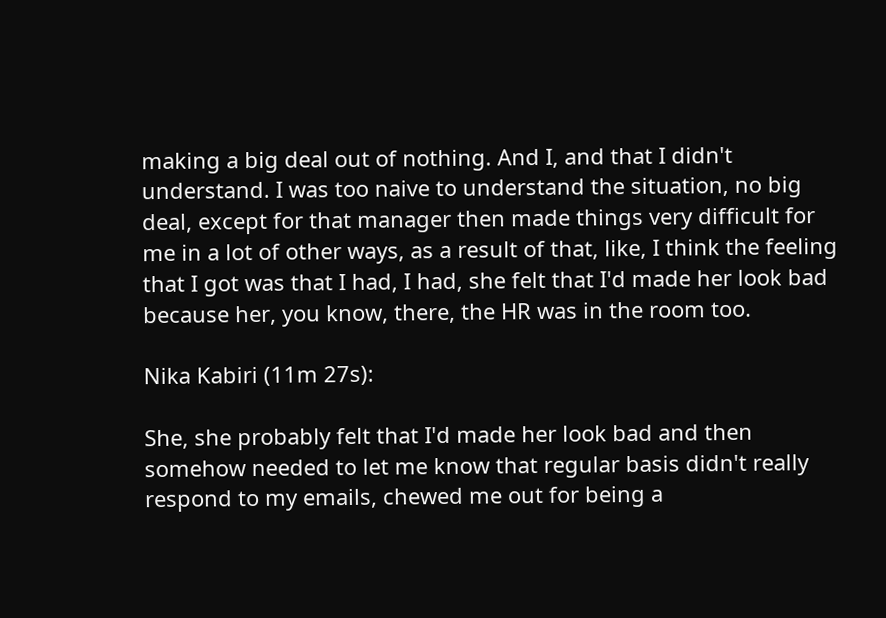making a big deal out of nothing. And I, and that I didn't understand. I was too naive to understand the situation, no big deal, except for that manager then made things very difficult for me in a lot of other ways, as a result of that, like, I think the feeling that I got was that I had, I had, she felt that I'd made her look bad because her, you know, there, the HR was in the room too.

Nika Kabiri (11m 27s):

She, she probably felt that I'd made her look bad and then somehow needed to let me know that regular basis didn't really respond to my emails, chewed me out for being a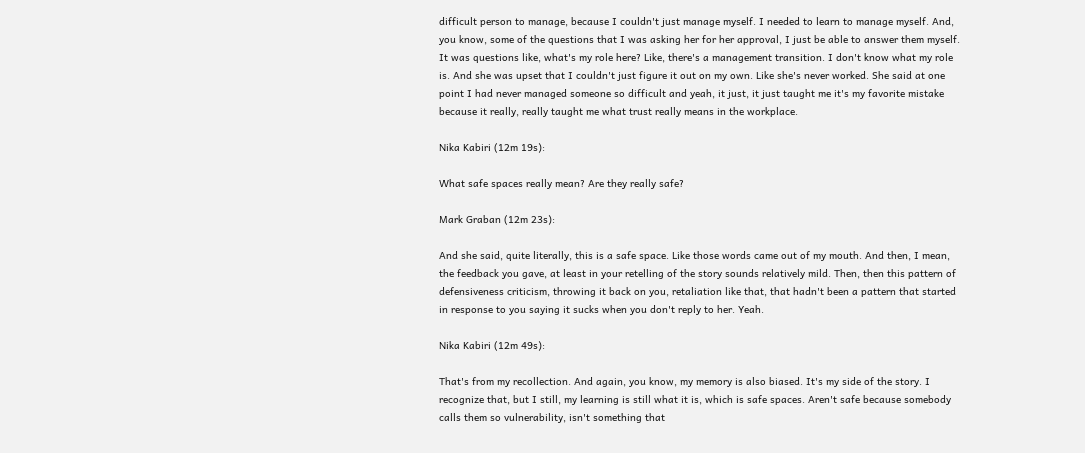difficult person to manage, because I couldn't just manage myself. I needed to learn to manage myself. And, you know, some of the questions that I was asking her for her approval, I just be able to answer them myself. It was questions like, what's my role here? Like, there's a management transition. I don't know what my role is. And she was upset that I couldn't just figure it out on my own. Like she's never worked. She said at one point I had never managed someone so difficult and yeah, it just, it just taught me it's my favorite mistake because it really, really taught me what trust really means in the workplace.

Nika Kabiri (12m 19s):

What safe spaces really mean? Are they really safe?

Mark Graban (12m 23s):

And she said, quite literally, this is a safe space. Like those words came out of my mouth. And then, I mean, the feedback you gave, at least in your retelling of the story sounds relatively mild. Then, then this pattern of defensiveness criticism, throwing it back on you, retaliation like that, that hadn't been a pattern that started in response to you saying it sucks when you don't reply to her. Yeah.

Nika Kabiri (12m 49s):

That's from my recollection. And again, you know, my memory is also biased. It's my side of the story. I recognize that, but I still, my learning is still what it is, which is safe spaces. Aren't safe because somebody calls them so vulnerability, isn't something that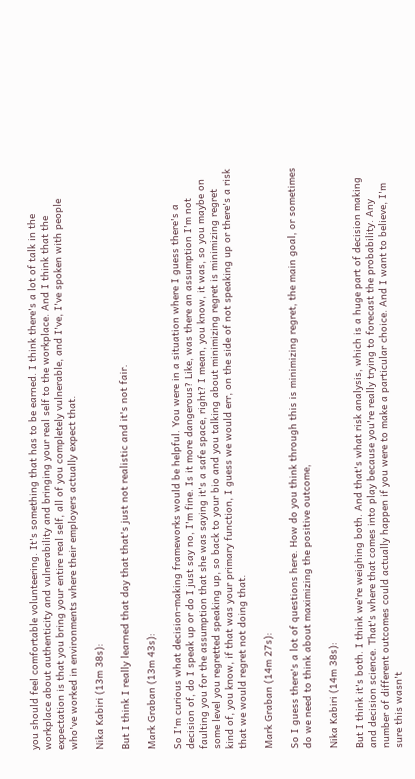you should feel comfortable volunteering. It's something that has to be earned. I think there's a lot of talk in the workplace about authenticity and vulnerability and bringing your real self to the workplace. And I think that the expectation is that you bring your entire real self, all of you completely vulnerable, and I've, I've spoken with people who've worked in environments where their employers actually expect that.

Nika Kabiri (13m 38s):

But I think I really learned that day that that's just not realistic and it's not fair.

Mark Graban (13m 43s):

So I'm curious what decision-making frameworks would be helpful. You were in a situation where I guess there's a decision of, do I speak up or do I just say no, I'm fine. Is it more dangerous? Like, was there an assumption I'm not faulting you for the assumption that she was saying it's a safe space, right? I mean, you know, it was, so you maybe on some level you regretted speaking up, so back to your bio and you talking about minimizing regret is minimizing regret kind of, you know, if that was your primary function, I guess we would err, on the side of not speaking up or there's a risk that we would regret not doing that.

Mark Graban (14m 27s):

So I guess there's a lot of questions here. How do you think through this is minimizing regret, the main goal, or sometimes do we need to think about maximizing the positive outcome,

Nika Kabiri (14m 38s):

But I think it's both. I think we're weighing both. And that's what risk analysis, which is a huge part of decision making and decision science. That's where that comes into play because you're really trying to forecast the probability. Any number of different outcomes could actually happen if you were to make a particular choice. And I want to believe, I'm sure this wasn't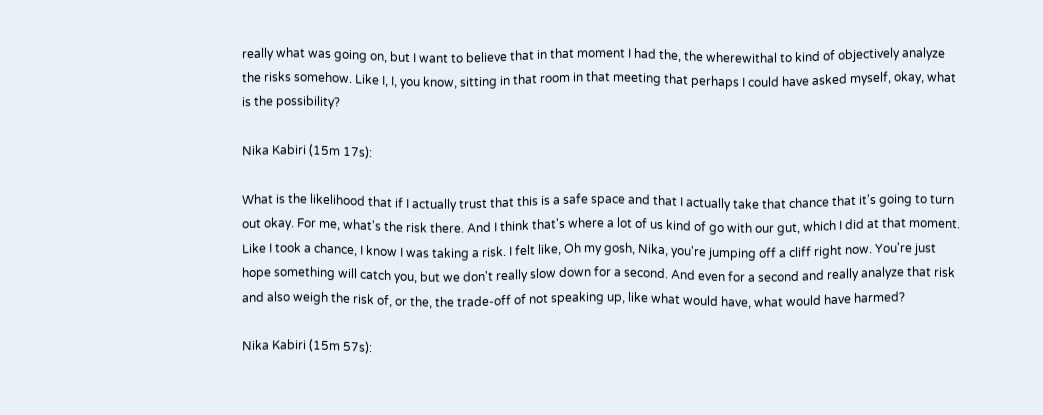really what was going on, but I want to believe that in that moment I had the, the wherewithal to kind of objectively analyze the risks somehow. Like I, I, you know, sitting in that room in that meeting that perhaps I could have asked myself, okay, what is the possibility?

Nika Kabiri (15m 17s):

What is the likelihood that if I actually trust that this is a safe space and that I actually take that chance that it's going to turn out okay. For me, what's the risk there. And I think that's where a lot of us kind of go with our gut, which I did at that moment. Like I took a chance, I know I was taking a risk. I felt like, Oh my gosh, Nika, you're jumping off a cliff right now. You're just hope something will catch you, but we don't really slow down for a second. And even for a second and really analyze that risk and also weigh the risk of, or the, the trade-off of not speaking up, like what would have, what would have harmed?

Nika Kabiri (15m 57s):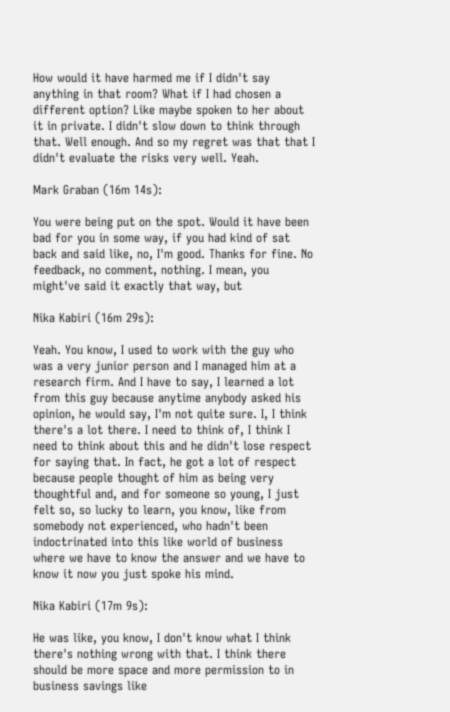How would it have harmed me if I didn't say anything in that room? What if I had chosen a different option? Like maybe spoken to her about it in private. I didn't slow down to think through that. Well enough. And so my regret was that that I didn't evaluate the risks very well. Yeah.

Mark Graban (16m 14s):

You were being put on the spot. Would it have been bad for you in some way, if you had kind of sat back and said like, no, I'm good. Thanks for fine. No feedback, no comment, nothing. I mean, you might've said it exactly that way, but

Nika Kabiri (16m 29s):

Yeah. You know, I used to work with the guy who was a very junior person and I managed him at a research firm. And I have to say, I learned a lot from this guy because anytime anybody asked his opinion, he would say, I'm not quite sure. I, I think there's a lot there. I need to think of, I think I need to think about this and he didn't lose respect for saying that. In fact, he got a lot of respect because people thought of him as being very thoughtful and, and for someone so young, I just felt so, so lucky to learn, you know, like from somebody not experienced, who hadn't been indoctrinated into this like world of business where we have to know the answer and we have to know it now you just spoke his mind.

Nika Kabiri (17m 9s):

He was like, you know, I don't know what I think there's nothing wrong with that. I think there should be more space and more permission to in business savings like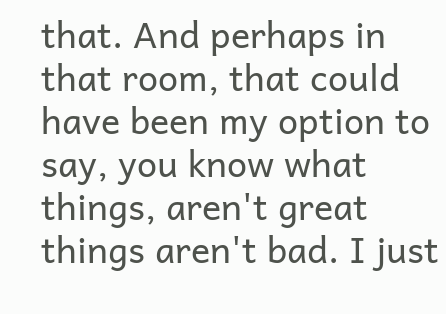that. And perhaps in that room, that could have been my option to say, you know what things, aren't great things aren't bad. I just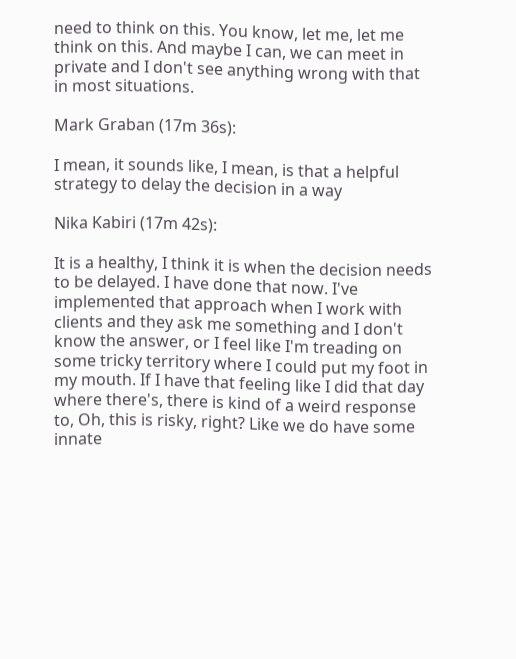need to think on this. You know, let me, let me think on this. And maybe I can, we can meet in private and I don't see anything wrong with that in most situations.

Mark Graban (17m 36s):

I mean, it sounds like, I mean, is that a helpful strategy to delay the decision in a way

Nika Kabiri (17m 42s):

It is a healthy, I think it is when the decision needs to be delayed. I have done that now. I've implemented that approach when I work with clients and they ask me something and I don't know the answer, or I feel like I'm treading on some tricky territory where I could put my foot in my mouth. If I have that feeling like I did that day where there's, there is kind of a weird response to, Oh, this is risky, right? Like we do have some innate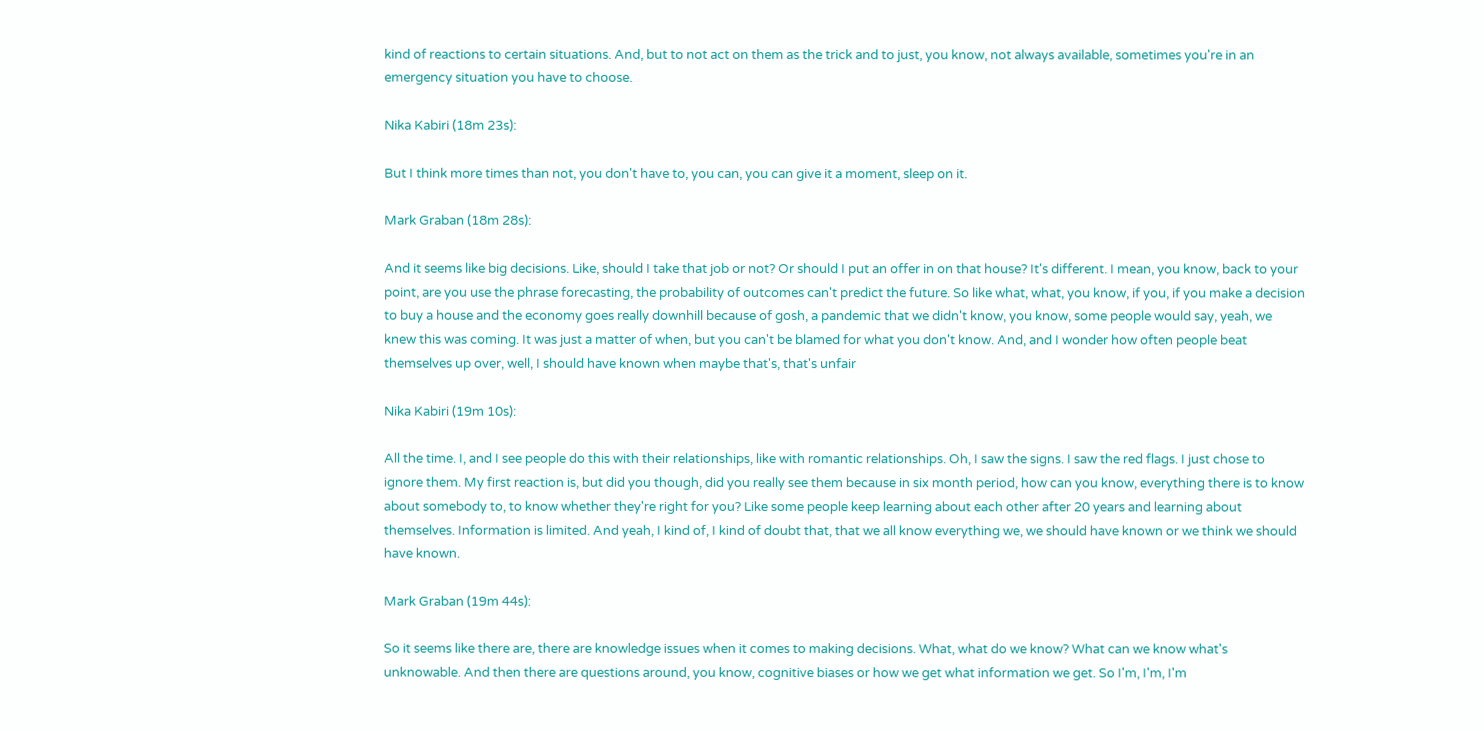kind of reactions to certain situations. And, but to not act on them as the trick and to just, you know, not always available, sometimes you're in an emergency situation you have to choose.

Nika Kabiri (18m 23s):

But I think more times than not, you don't have to, you can, you can give it a moment, sleep on it.

Mark Graban (18m 28s):

And it seems like big decisions. Like, should I take that job or not? Or should I put an offer in on that house? It's different. I mean, you know, back to your point, are you use the phrase forecasting, the probability of outcomes can't predict the future. So like what, what, you know, if you, if you make a decision to buy a house and the economy goes really downhill because of gosh, a pandemic that we didn't know, you know, some people would say, yeah, we knew this was coming. It was just a matter of when, but you can't be blamed for what you don't know. And, and I wonder how often people beat themselves up over, well, I should have known when maybe that's, that's unfair

Nika Kabiri (19m 10s):

All the time. I, and I see people do this with their relationships, like with romantic relationships. Oh, I saw the signs. I saw the red flags. I just chose to ignore them. My first reaction is, but did you though, did you really see them because in six month period, how can you know, everything there is to know about somebody to, to know whether they're right for you? Like some people keep learning about each other after 20 years and learning about themselves. Information is limited. And yeah, I kind of, I kind of doubt that, that we all know everything we, we should have known or we think we should have known.

Mark Graban (19m 44s):

So it seems like there are, there are knowledge issues when it comes to making decisions. What, what do we know? What can we know what's unknowable. And then there are questions around, you know, cognitive biases or how we get what information we get. So I'm, I'm, I'm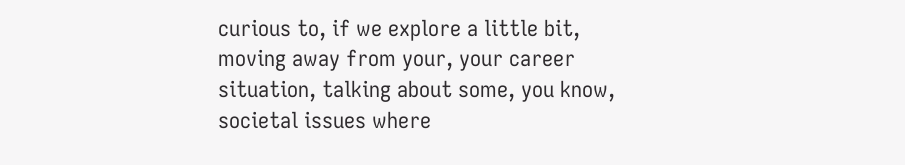curious to, if we explore a little bit, moving away from your, your career situation, talking about some, you know, societal issues where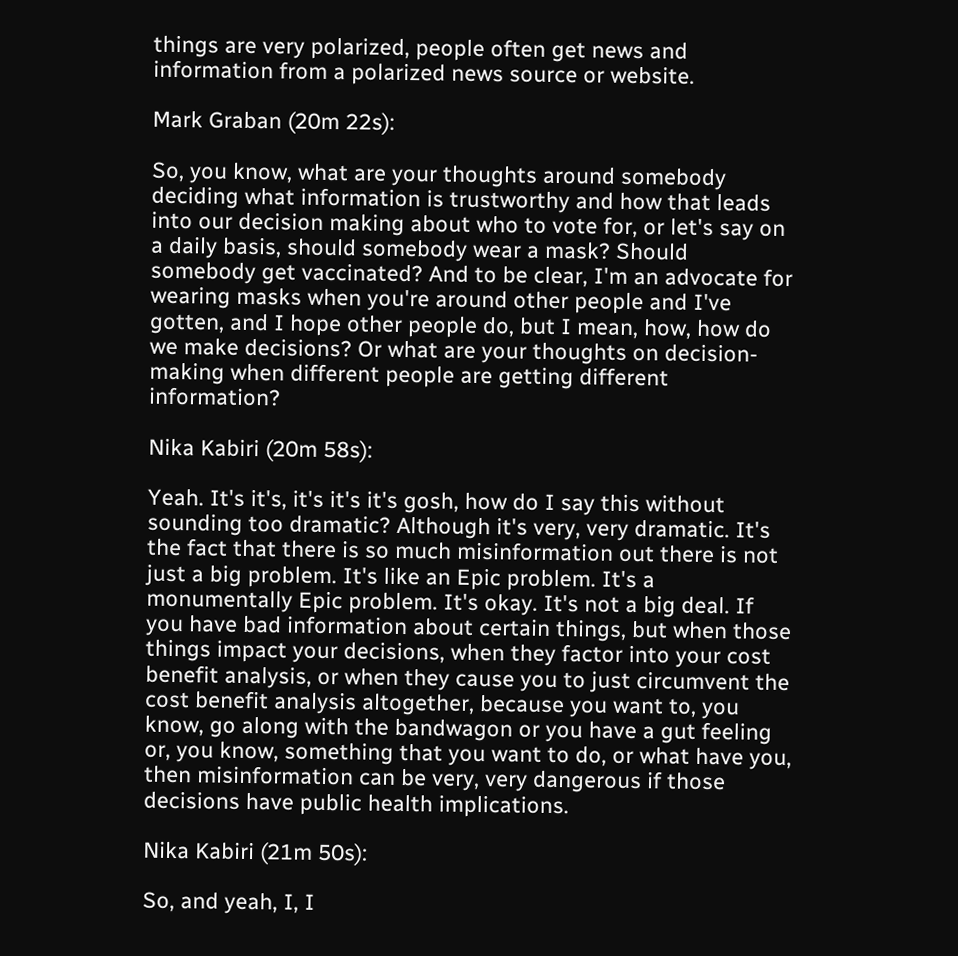things are very polarized, people often get news and information from a polarized news source or website.

Mark Graban (20m 22s):

So, you know, what are your thoughts around somebody deciding what information is trustworthy and how that leads into our decision making about who to vote for, or let's say on a daily basis, should somebody wear a mask? Should somebody get vaccinated? And to be clear, I'm an advocate for wearing masks when you're around other people and I've gotten, and I hope other people do, but I mean, how, how do we make decisions? Or what are your thoughts on decision-making when different people are getting different information?

Nika Kabiri (20m 58s):

Yeah. It's it's, it's it's it's gosh, how do I say this without sounding too dramatic? Although it's very, very dramatic. It's the fact that there is so much misinformation out there is not just a big problem. It's like an Epic problem. It's a monumentally Epic problem. It's okay. It's not a big deal. If you have bad information about certain things, but when those things impact your decisions, when they factor into your cost benefit analysis, or when they cause you to just circumvent the cost benefit analysis altogether, because you want to, you know, go along with the bandwagon or you have a gut feeling or, you know, something that you want to do, or what have you, then misinformation can be very, very dangerous if those decisions have public health implications.

Nika Kabiri (21m 50s):

So, and yeah, I, I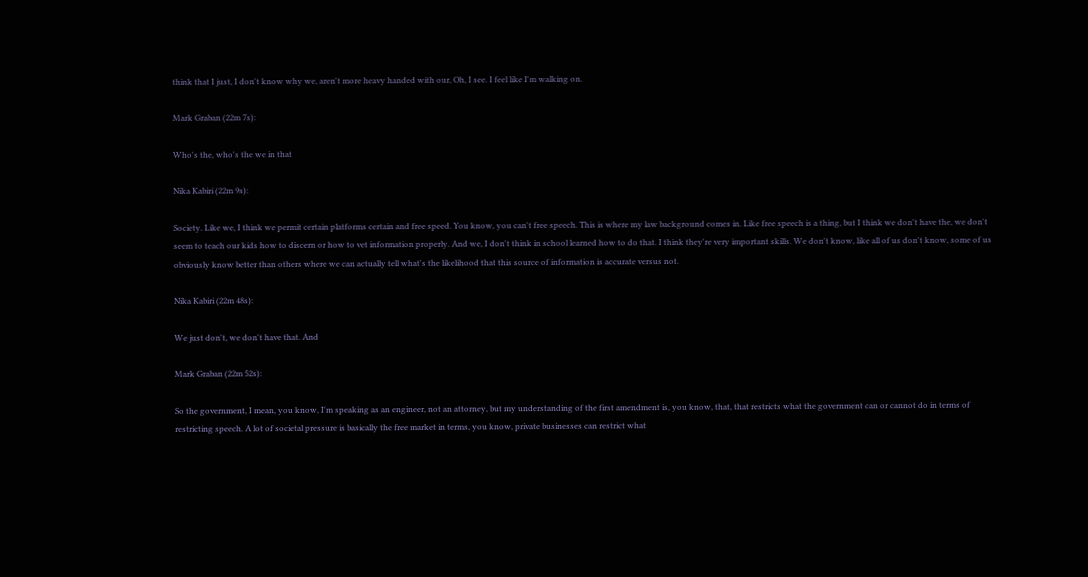think that I just, I don't know why we, aren't more heavy handed with our, Oh, I see. I feel like I'm walking on.

Mark Graban (22m 7s):

Who's the, who's the we in that

Nika Kabiri (22m 9s):

Society. Like we, I think we permit certain platforms certain and free speed. You know, you can't free speech. This is where my law background comes in. Like free speech is a thing, but I think we don't have the, we don't seem to teach our kids how to discern or how to vet information properly. And we, I don't think in school learned how to do that. I think they're very important skills. We don't know, like all of us don't know, some of us obviously know better than others where we can actually tell what's the likelihood that this source of information is accurate versus not.

Nika Kabiri (22m 48s):

We just don't, we don't have that. And

Mark Graban (22m 52s):

So the government, I mean, you know, I'm speaking as an engineer, not an attorney, but my understanding of the first amendment is, you know, that, that restricts what the government can or cannot do in terms of restricting speech. A lot of societal pressure is basically the free market in terms, you know, private businesses can restrict what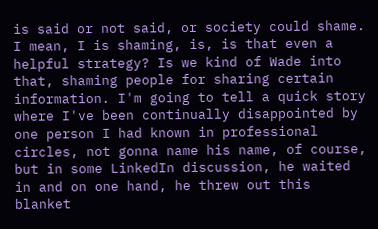is said or not said, or society could shame. I mean, I is shaming, is, is that even a helpful strategy? Is we kind of Wade into that, shaming people for sharing certain information. I'm going to tell a quick story where I've been continually disappointed by one person I had known in professional circles, not gonna name his name, of course, but in some LinkedIn discussion, he waited in and on one hand, he threw out this blanket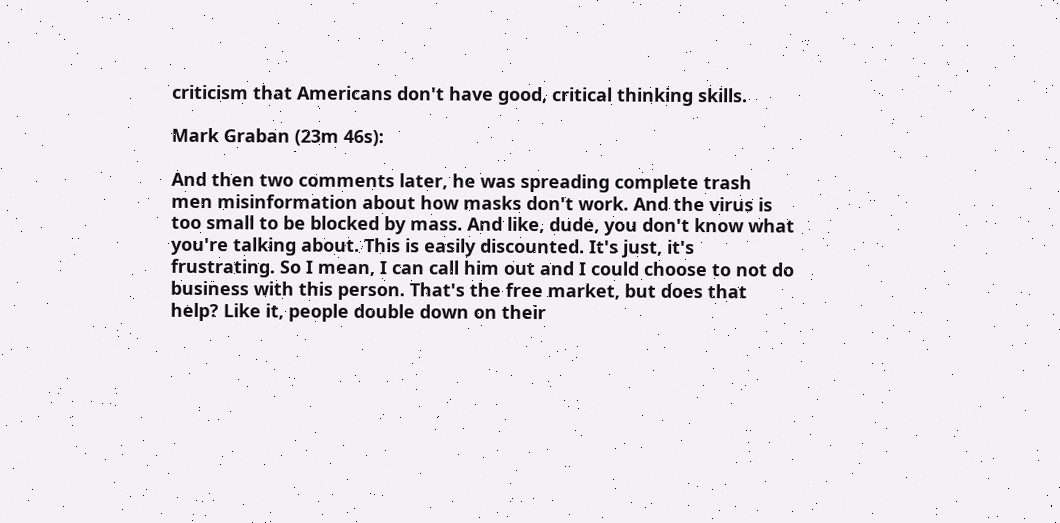criticism that Americans don't have good, critical thinking skills.

Mark Graban (23m 46s):

And then two comments later, he was spreading complete trash men misinformation about how masks don't work. And the virus is too small to be blocked by mass. And like, dude, you don't know what you're talking about. This is easily discounted. It's just, it's frustrating. So I mean, I can call him out and I could choose to not do business with this person. That's the free market, but does that help? Like it, people double down on their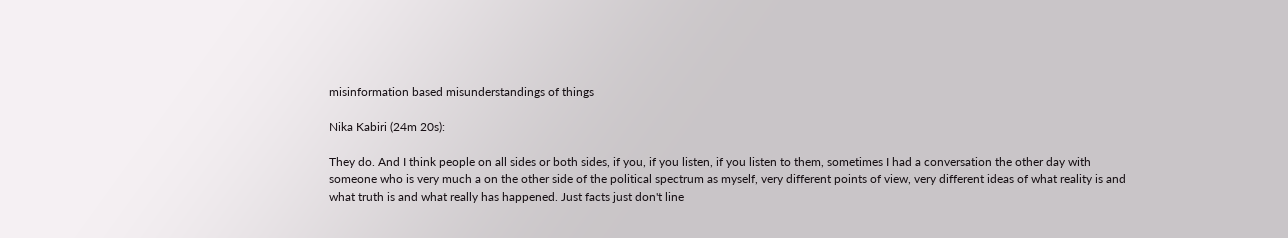misinformation based misunderstandings of things

Nika Kabiri (24m 20s):

They do. And I think people on all sides or both sides, if you, if you listen, if you listen to them, sometimes I had a conversation the other day with someone who is very much a on the other side of the political spectrum as myself, very different points of view, very different ideas of what reality is and what truth is and what really has happened. Just facts just don't line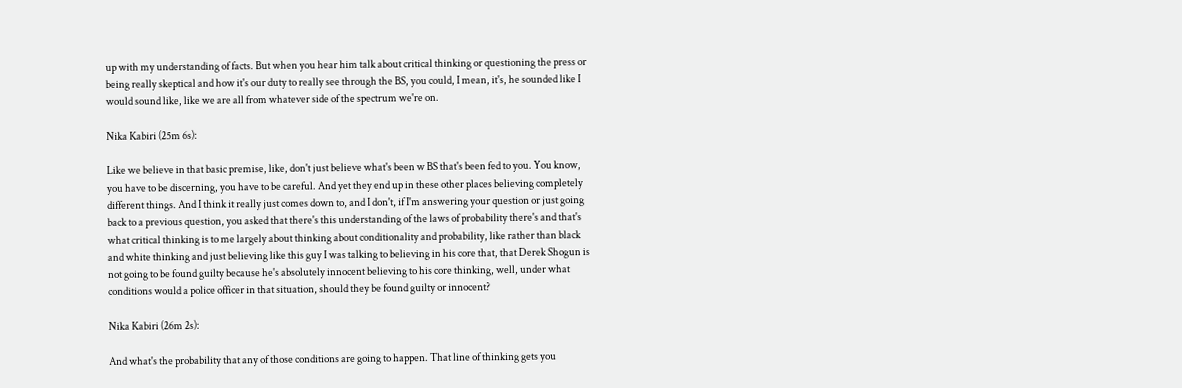up with my understanding of facts. But when you hear him talk about critical thinking or questioning the press or being really skeptical and how it's our duty to really see through the BS, you could, I mean, it's, he sounded like I would sound like, like we are all from whatever side of the spectrum we're on.

Nika Kabiri (25m 6s):

Like we believe in that basic premise, like, don't just believe what's been w BS that's been fed to you. You know, you have to be discerning, you have to be careful. And yet they end up in these other places believing completely different things. And I think it really just comes down to, and I don't, if I'm answering your question or just going back to a previous question, you asked that there's this understanding of the laws of probability there's and that's what critical thinking is to me largely about thinking about conditionality and probability, like rather than black and white thinking and just believing like this guy I was talking to believing in his core that, that Derek Shogun is not going to be found guilty because he's absolutely innocent believing to his core thinking, well, under what conditions would a police officer in that situation, should they be found guilty or innocent?

Nika Kabiri (26m 2s):

And what's the probability that any of those conditions are going to happen. That line of thinking gets you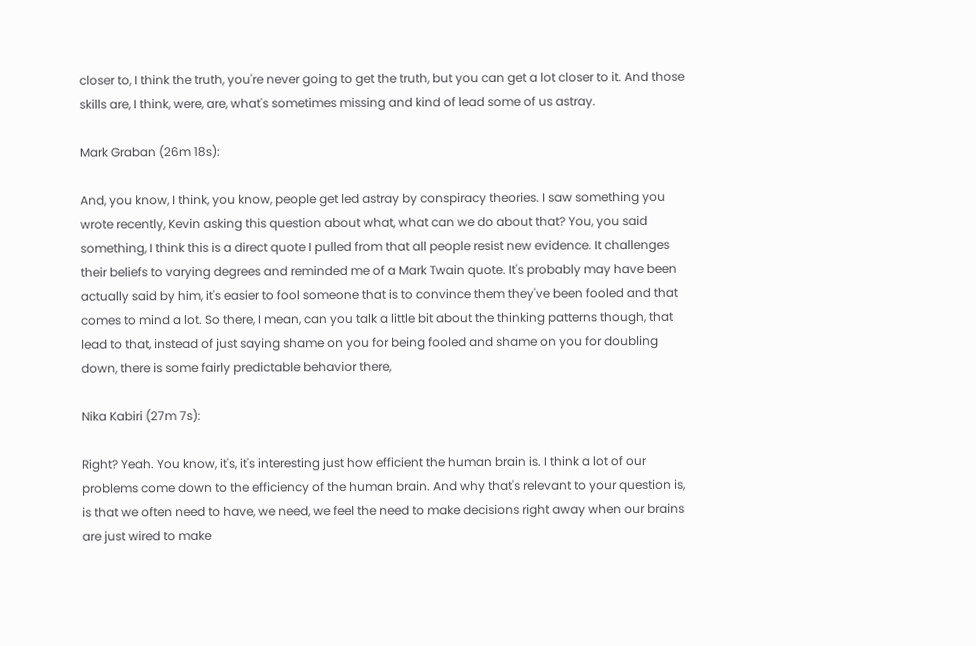closer to, I think the truth, you're never going to get the truth, but you can get a lot closer to it. And those skills are, I think, were, are, what's sometimes missing and kind of lead some of us astray.

Mark Graban (26m 18s):

And, you know, I think, you know, people get led astray by conspiracy theories. I saw something you wrote recently, Kevin asking this question about what, what can we do about that? You, you said something, I think this is a direct quote I pulled from that all people resist new evidence. It challenges their beliefs to varying degrees and reminded me of a Mark Twain quote. It's probably may have been actually said by him, it's easier to fool someone that is to convince them they've been fooled and that comes to mind a lot. So there, I mean, can you talk a little bit about the thinking patterns though, that lead to that, instead of just saying shame on you for being fooled and shame on you for doubling down, there is some fairly predictable behavior there,

Nika Kabiri (27m 7s):

Right? Yeah. You know, it's, it's interesting just how efficient the human brain is. I think a lot of our problems come down to the efficiency of the human brain. And why that's relevant to your question is, is that we often need to have, we need, we feel the need to make decisions right away when our brains are just wired to make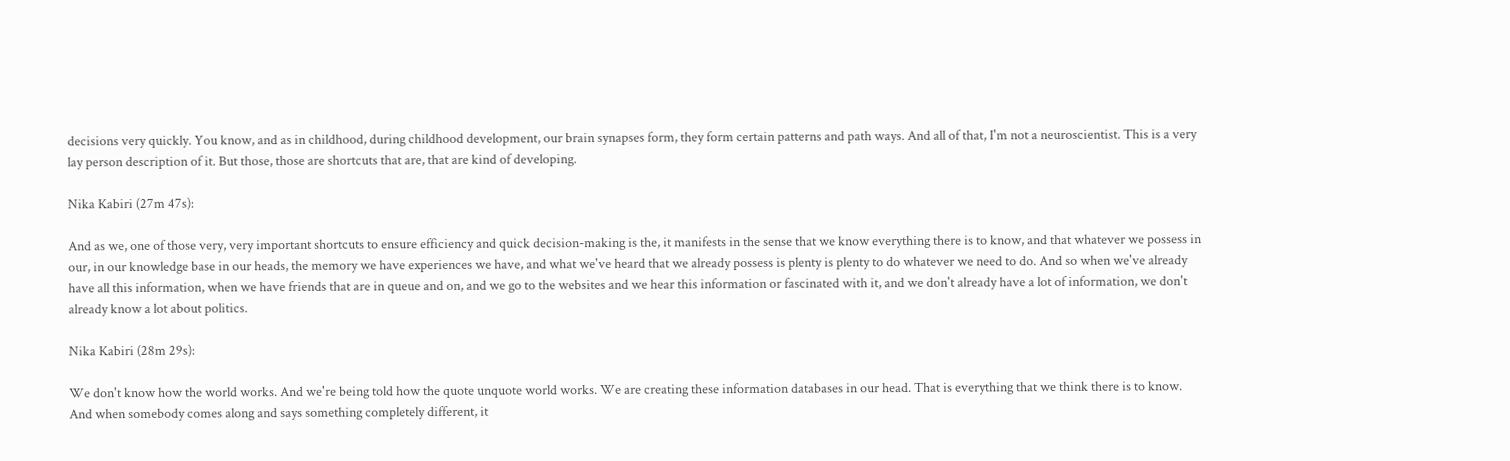decisions very quickly. You know, and as in childhood, during childhood development, our brain synapses form, they form certain patterns and path ways. And all of that, I'm not a neuroscientist. This is a very lay person description of it. But those, those are shortcuts that are, that are kind of developing.

Nika Kabiri (27m 47s):

And as we, one of those very, very important shortcuts to ensure efficiency and quick decision-making is the, it manifests in the sense that we know everything there is to know, and that whatever we possess in our, in our knowledge base in our heads, the memory we have experiences we have, and what we've heard that we already possess is plenty is plenty to do whatever we need to do. And so when we've already have all this information, when we have friends that are in queue and on, and we go to the websites and we hear this information or fascinated with it, and we don't already have a lot of information, we don't already know a lot about politics.

Nika Kabiri (28m 29s):

We don't know how the world works. And we're being told how the quote unquote world works. We are creating these information databases in our head. That is everything that we think there is to know. And when somebody comes along and says something completely different, it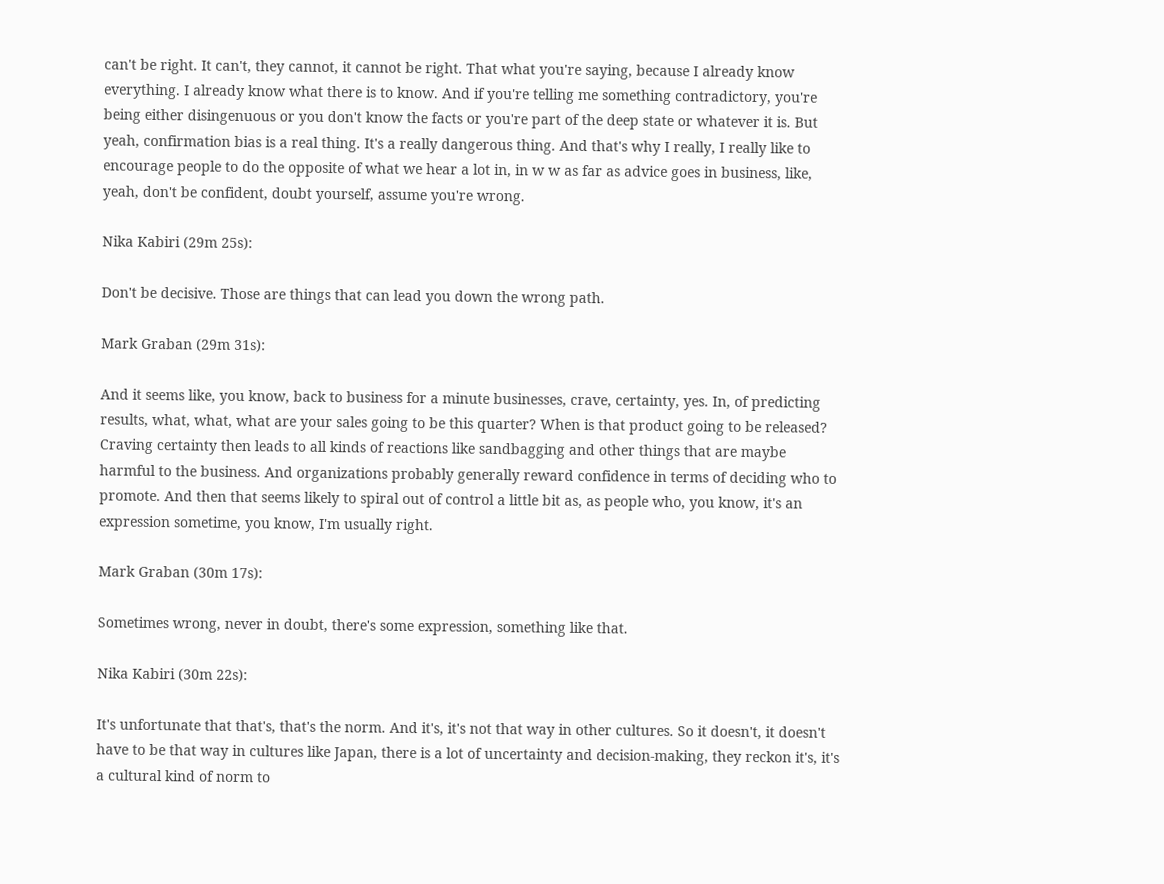can't be right. It can't, they cannot, it cannot be right. That what you're saying, because I already know everything. I already know what there is to know. And if you're telling me something contradictory, you're being either disingenuous or you don't know the facts or you're part of the deep state or whatever it is. But yeah, confirmation bias is a real thing. It's a really dangerous thing. And that's why I really, I really like to encourage people to do the opposite of what we hear a lot in, in w w as far as advice goes in business, like, yeah, don't be confident, doubt yourself, assume you're wrong.

Nika Kabiri (29m 25s):

Don't be decisive. Those are things that can lead you down the wrong path.

Mark Graban (29m 31s):

And it seems like, you know, back to business for a minute businesses, crave, certainty, yes. In, of predicting results, what, what, what are your sales going to be this quarter? When is that product going to be released? Craving certainty then leads to all kinds of reactions like sandbagging and other things that are maybe harmful to the business. And organizations probably generally reward confidence in terms of deciding who to promote. And then that seems likely to spiral out of control a little bit as, as people who, you know, it's an expression sometime, you know, I'm usually right.

Mark Graban (30m 17s):

Sometimes wrong, never in doubt, there's some expression, something like that.

Nika Kabiri (30m 22s):

It's unfortunate that that's, that's the norm. And it's, it's not that way in other cultures. So it doesn't, it doesn't have to be that way in cultures like Japan, there is a lot of uncertainty and decision-making, they reckon it's, it's a cultural kind of norm to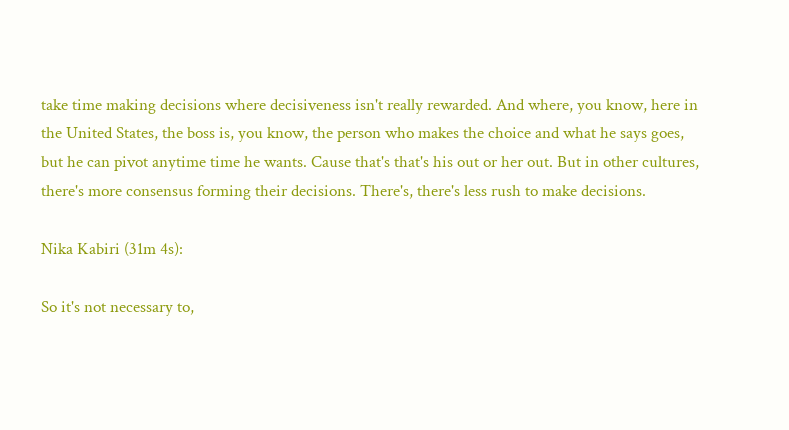take time making decisions where decisiveness isn't really rewarded. And where, you know, here in the United States, the boss is, you know, the person who makes the choice and what he says goes, but he can pivot anytime time he wants. Cause that's that's his out or her out. But in other cultures, there's more consensus forming their decisions. There's, there's less rush to make decisions.

Nika Kabiri (31m 4s):

So it's not necessary to,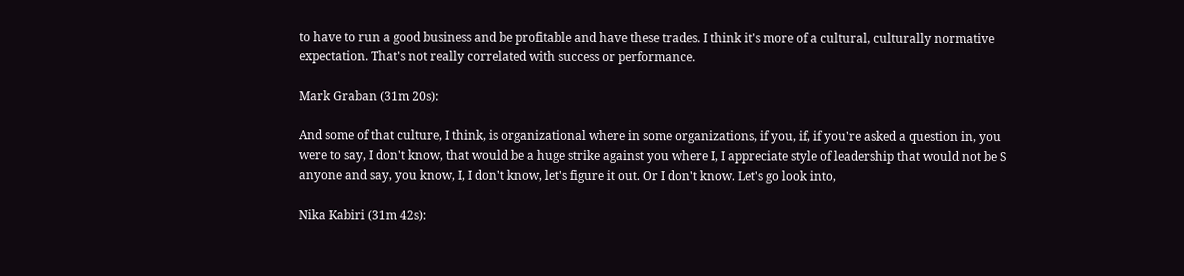to have to run a good business and be profitable and have these trades. I think it's more of a cultural, culturally normative expectation. That's not really correlated with success or performance.

Mark Graban (31m 20s):

And some of that culture, I think, is organizational where in some organizations, if you, if, if you're asked a question in, you were to say, I don't know, that would be a huge strike against you where I, I appreciate style of leadership that would not be S anyone and say, you know, I, I don't know, let's figure it out. Or I don't know. Let's go look into,

Nika Kabiri (31m 42s):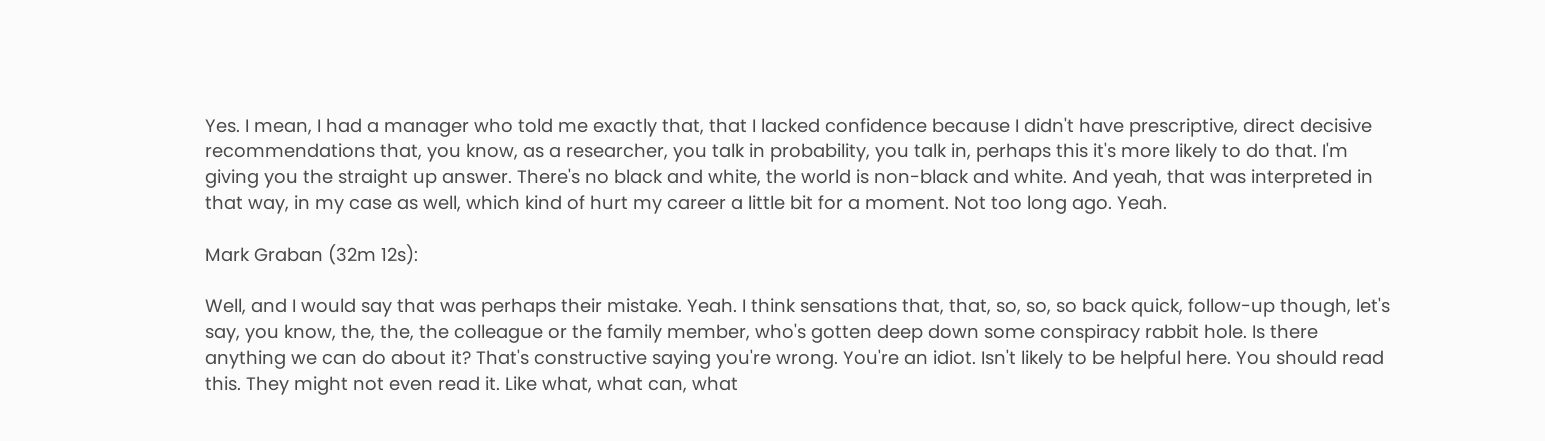Yes. I mean, I had a manager who told me exactly that, that I lacked confidence because I didn't have prescriptive, direct decisive recommendations that, you know, as a researcher, you talk in probability, you talk in, perhaps this it's more likely to do that. I'm giving you the straight up answer. There's no black and white, the world is non-black and white. And yeah, that was interpreted in that way, in my case as well, which kind of hurt my career a little bit for a moment. Not too long ago. Yeah.

Mark Graban (32m 12s):

Well, and I would say that was perhaps their mistake. Yeah. I think sensations that, that, so, so, so back quick, follow-up though, let's say, you know, the, the, the colleague or the family member, who's gotten deep down some conspiracy rabbit hole. Is there anything we can do about it? That's constructive saying you're wrong. You're an idiot. Isn't likely to be helpful here. You should read this. They might not even read it. Like what, what can, what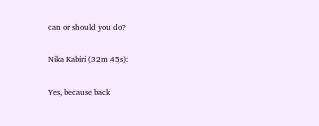can or should you do?

Nika Kabiri (32m 45s):

Yes, because back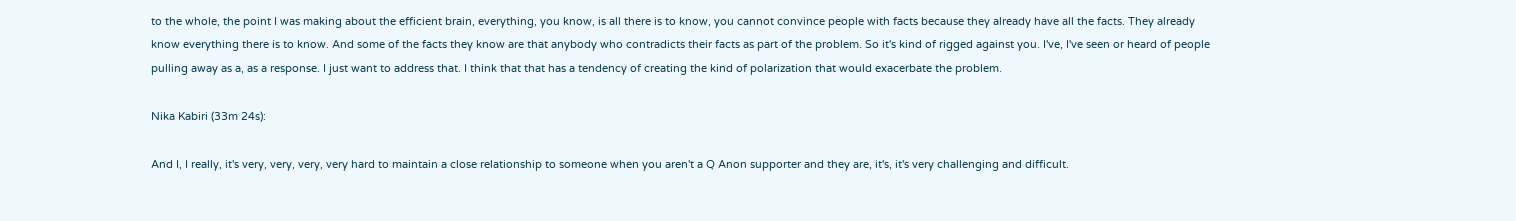to the whole, the point I was making about the efficient brain, everything, you know, is all there is to know, you cannot convince people with facts because they already have all the facts. They already know everything there is to know. And some of the facts they know are that anybody who contradicts their facts as part of the problem. So it's kind of rigged against you. I've, I've seen or heard of people pulling away as a, as a response. I just want to address that. I think that that has a tendency of creating the kind of polarization that would exacerbate the problem.

Nika Kabiri (33m 24s):

And I, I really, it's very, very, very, very hard to maintain a close relationship to someone when you aren't a Q Anon supporter and they are, it's, it's very challenging and difficult.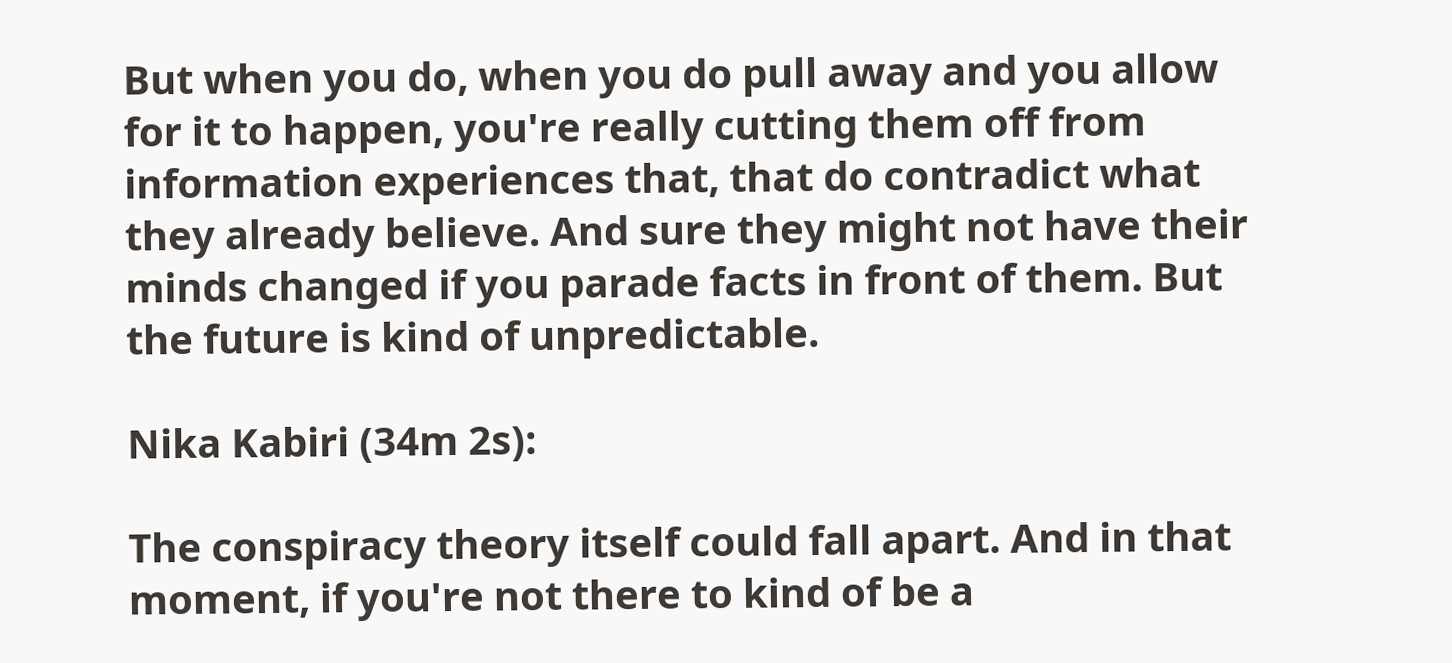But when you do, when you do pull away and you allow for it to happen, you're really cutting them off from information experiences that, that do contradict what they already believe. And sure they might not have their minds changed if you parade facts in front of them. But the future is kind of unpredictable.

Nika Kabiri (34m 2s):

The conspiracy theory itself could fall apart. And in that moment, if you're not there to kind of be a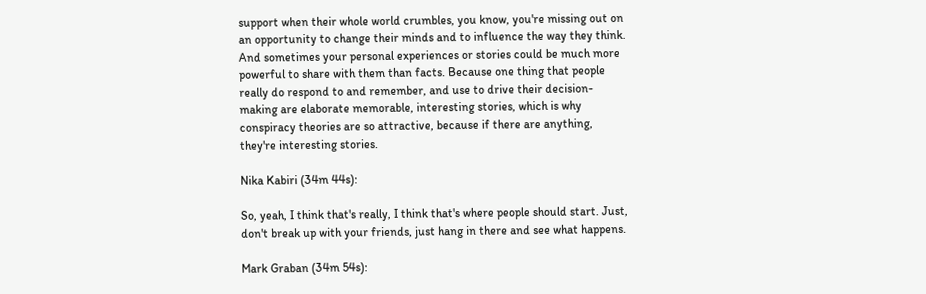support when their whole world crumbles, you know, you're missing out on an opportunity to change their minds and to influence the way they think. And sometimes your personal experiences or stories could be much more powerful to share with them than facts. Because one thing that people really do respond to and remember, and use to drive their decision-making are elaborate memorable, interesting stories, which is why conspiracy theories are so attractive, because if there are anything, they're interesting stories.

Nika Kabiri (34m 44s):

So, yeah, I think that's really, I think that's where people should start. Just, don't break up with your friends, just hang in there and see what happens.

Mark Graban (34m 54s):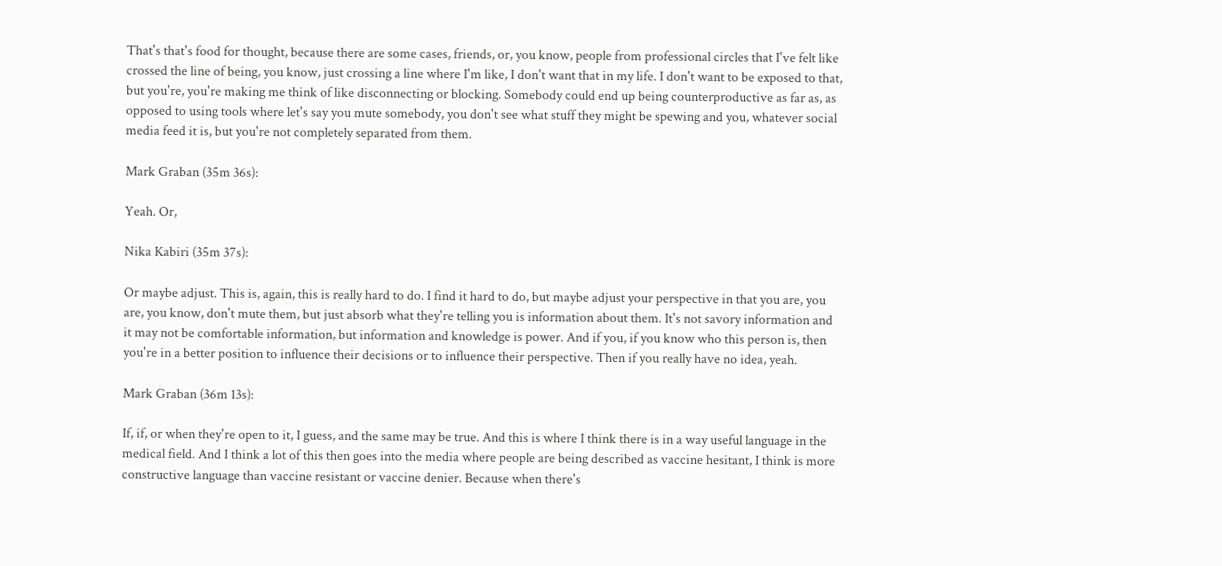That's that's food for thought, because there are some cases, friends, or, you know, people from professional circles that I've felt like crossed the line of being, you know, just crossing a line where I'm like, I don't want that in my life. I don't want to be exposed to that, but you're, you're making me think of like disconnecting or blocking. Somebody could end up being counterproductive as far as, as opposed to using tools where let's say you mute somebody, you don't see what stuff they might be spewing and you, whatever social media feed it is, but you're not completely separated from them.

Mark Graban (35m 36s):

Yeah. Or,

Nika Kabiri (35m 37s):

Or maybe adjust. This is, again, this is really hard to do. I find it hard to do, but maybe adjust your perspective in that you are, you are, you know, don't mute them, but just absorb what they're telling you is information about them. It's not savory information and it may not be comfortable information, but information and knowledge is power. And if you, if you know who this person is, then you're in a better position to influence their decisions or to influence their perspective. Then if you really have no idea, yeah.

Mark Graban (36m 13s):

If, if, or when they're open to it, I guess, and the same may be true. And this is where I think there is in a way useful language in the medical field. And I think a lot of this then goes into the media where people are being described as vaccine hesitant, I think is more constructive language than vaccine resistant or vaccine denier. Because when there's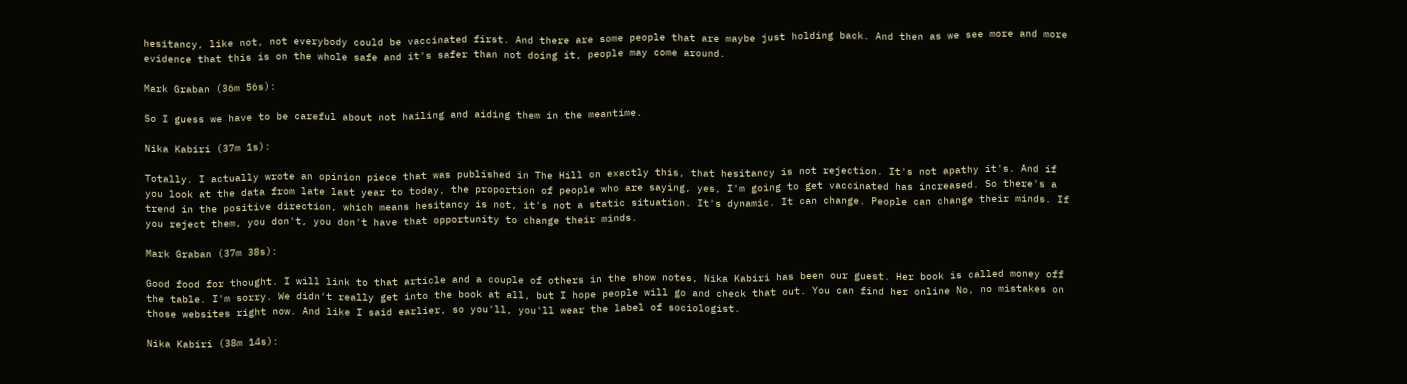hesitancy, like not, not everybody could be vaccinated first. And there are some people that are maybe just holding back. And then as we see more and more evidence that this is on the whole safe and it's safer than not doing it, people may come around.

Mark Graban (36m 56s):

So I guess we have to be careful about not hailing and aiding them in the meantime.

Nika Kabiri (37m 1s):

Totally. I actually wrote an opinion piece that was published in The Hill on exactly this, that hesitancy is not rejection. It's not apathy it's. And if you look at the data from late last year to today, the proportion of people who are saying, yes, I'm going to get vaccinated has increased. So there's a trend in the positive direction, which means hesitancy is not, it's not a static situation. It's dynamic. It can change. People can change their minds. If you reject them, you don't, you don't have that opportunity to change their minds.

Mark Graban (37m 38s):

Good food for thought. I will link to that article and a couple of others in the show notes, Nika Kabiri has been our guest. Her book is called money off the table. I'm sorry. We didn't really get into the book at all, but I hope people will go and check that out. You can find her online No, no mistakes on those websites right now. And like I said earlier, so you'll, you'll wear the label of sociologist.

Nika Kabiri (38m 14s):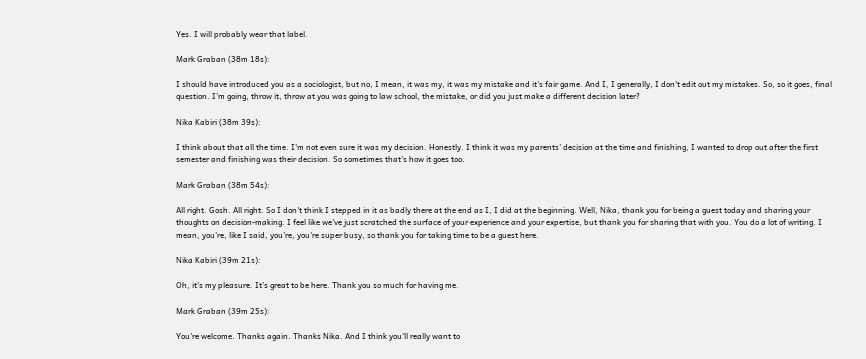Yes. I will probably wear that label.

Mark Graban (38m 18s):

I should have introduced you as a sociologist, but no, I mean, it was my, it was my mistake and it's fair game. And I, I generally, I don't edit out my mistakes. So, so it goes, final question. I'm going, throw it, throw at you was going to law school, the mistake, or did you just make a different decision later?

Nika Kabiri (38m 39s):

I think about that all the time. I'm not even sure it was my decision. Honestly. I think it was my parents' decision at the time and finishing, I wanted to drop out after the first semester and finishing was their decision. So sometimes that's how it goes too.

Mark Graban (38m 54s):

All right. Gosh. All right. So I don't think I stepped in it as badly there at the end as I, I did at the beginning. Well, Nika, thank you for being a guest today and sharing your thoughts on decision-making. I feel like we've just scratched the surface of your experience and your expertise, but thank you for sharing that with you. You do a lot of writing. I mean, you're, like I said, you're, you're super busy, so thank you for taking time to be a guest here.

Nika Kabiri (39m 21s):

Oh, it's my pleasure. It's great to be here. Thank you so much for having me.

Mark Graban (39m 25s):

You're welcome. Thanks again. Thanks Nika. And I think you'll really want to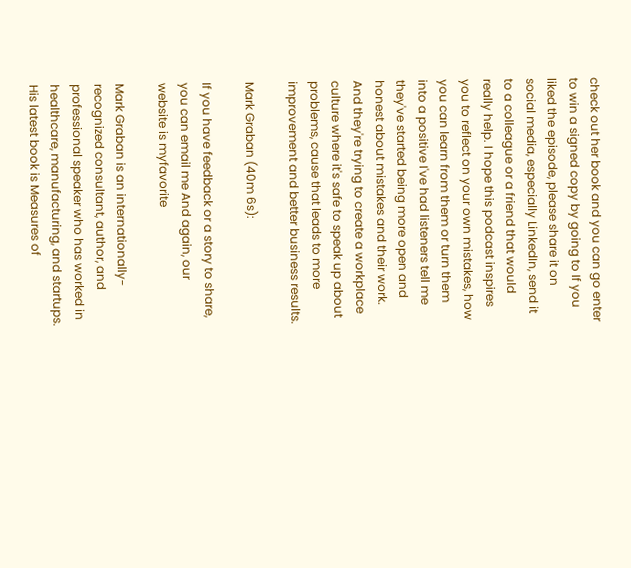check out her book and you can go enter to win a signed copy by going to If you liked the episode, please share it on social media, especially LinkedIn, send it to a colleague or a friend that would really help. I hope this podcast inspires you to reflect on your own mistakes, how you can learn from them or turn them into a positive I've had listeners tell me they've started being more open and honest about mistakes and their work. And they're trying to create a workplace culture where it's safe to speak up about problems, cause that leads to more improvement and better business results.

Mark Graban (40m 6s):

If you have feedback or a story to share, you can email me And again, our website is myfavorite

Mark Graban is an internationally-recognized consultant, author, and professional speaker who has worked in healthcare, manufacturing, and startups. His latest book is Measures of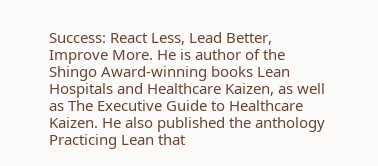Success: React Less, Lead Better, Improve More. He is author of the Shingo Award-winning books Lean Hospitals and Healthcare Kaizen, as well as The Executive Guide to Healthcare Kaizen. He also published the anthology Practicing Lean that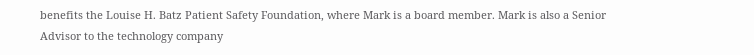benefits the Louise H. Batz Patient Safety Foundation, where Mark is a board member. Mark is also a Senior Advisor to the technology company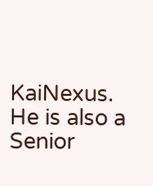KaiNexus. He is also a Senior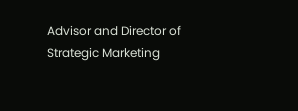Advisor and Director of Strategic Marketing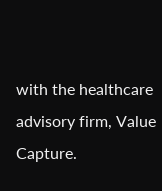with the healthcare advisory firm, Value Capture.